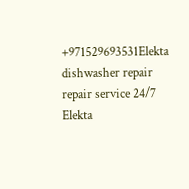+971529693531Elekta dishwasher repair
repair service 24/7 Elekta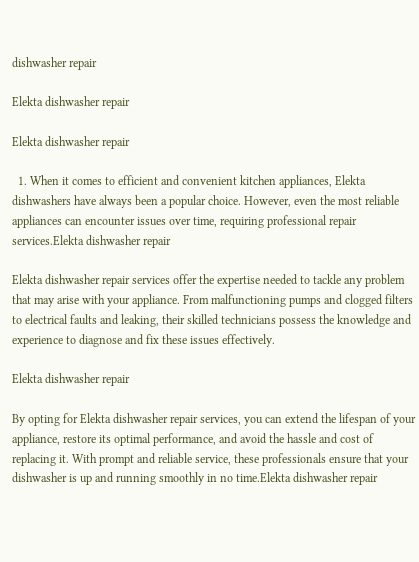dishwasher repair

Elekta dishwasher repair

Elekta dishwasher repair

  1. When it comes to efficient and convenient kitchen appliances, Elekta dishwashers have always been a popular choice. However, even the most reliable appliances can encounter issues over time, requiring professional repair services.Elekta dishwasher repair

Elekta dishwasher repair services offer the expertise needed to tackle any problem that may arise with your appliance. From malfunctioning pumps and clogged filters to electrical faults and leaking, their skilled technicians possess the knowledge and experience to diagnose and fix these issues effectively.

Elekta dishwasher repair

By opting for Elekta dishwasher repair services, you can extend the lifespan of your appliance, restore its optimal performance, and avoid the hassle and cost of replacing it. With prompt and reliable service, these professionals ensure that your dishwasher is up and running smoothly in no time.Elekta dishwasher repair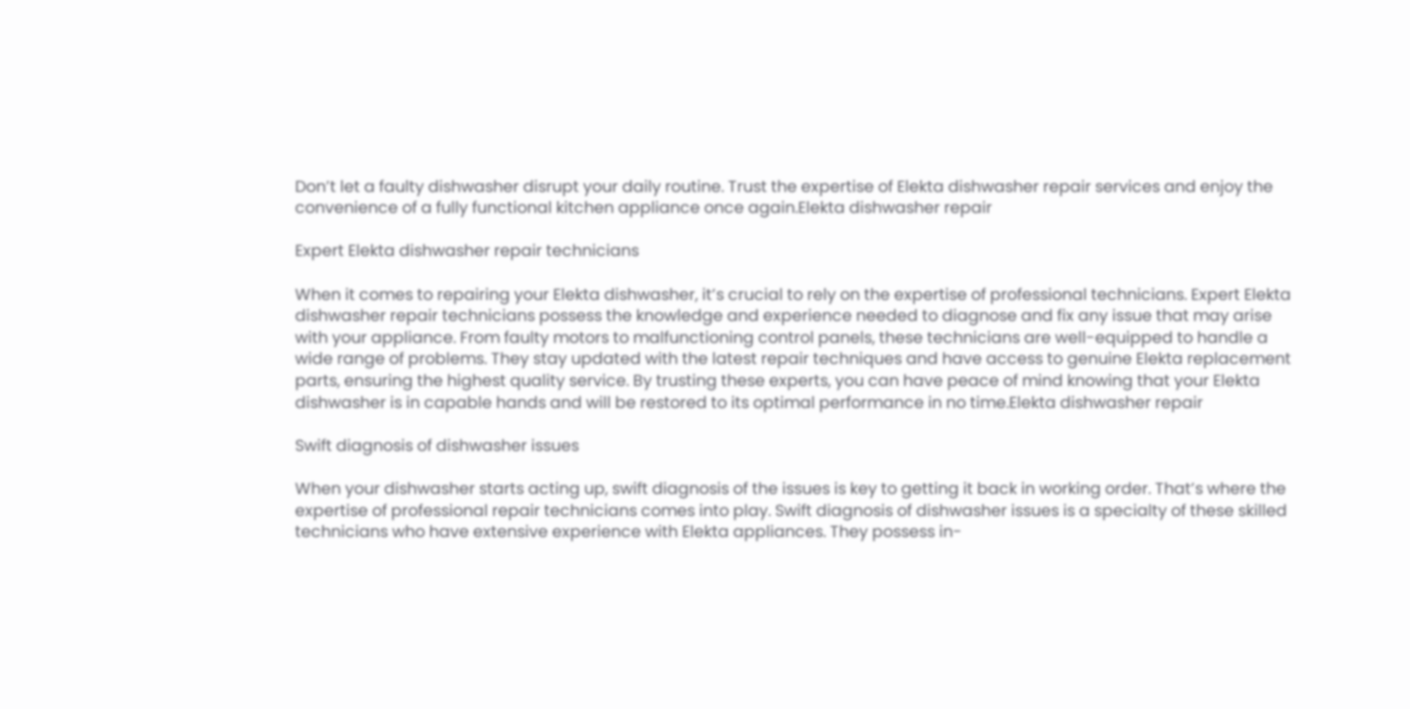Don’t let a faulty dishwasher disrupt your daily routine. Trust the expertise of Elekta dishwasher repair services and enjoy the convenience of a fully functional kitchen appliance once again.Elekta dishwasher repair

Expert Elekta dishwasher repair technicians

When it comes to repairing your Elekta dishwasher, it’s crucial to rely on the expertise of professional technicians. Expert Elekta dishwasher repair technicians possess the knowledge and experience needed to diagnose and fix any issue that may arise with your appliance. From faulty motors to malfunctioning control panels, these technicians are well-equipped to handle a wide range of problems. They stay updated with the latest repair techniques and have access to genuine Elekta replacement parts, ensuring the highest quality service. By trusting these experts, you can have peace of mind knowing that your Elekta dishwasher is in capable hands and will be restored to its optimal performance in no time.Elekta dishwasher repair

Swift diagnosis of dishwasher issues

When your dishwasher starts acting up, swift diagnosis of the issues is key to getting it back in working order. That’s where the expertise of professional repair technicians comes into play. Swift diagnosis of dishwasher issues is a specialty of these skilled technicians who have extensive experience with Elekta appliances. They possess in-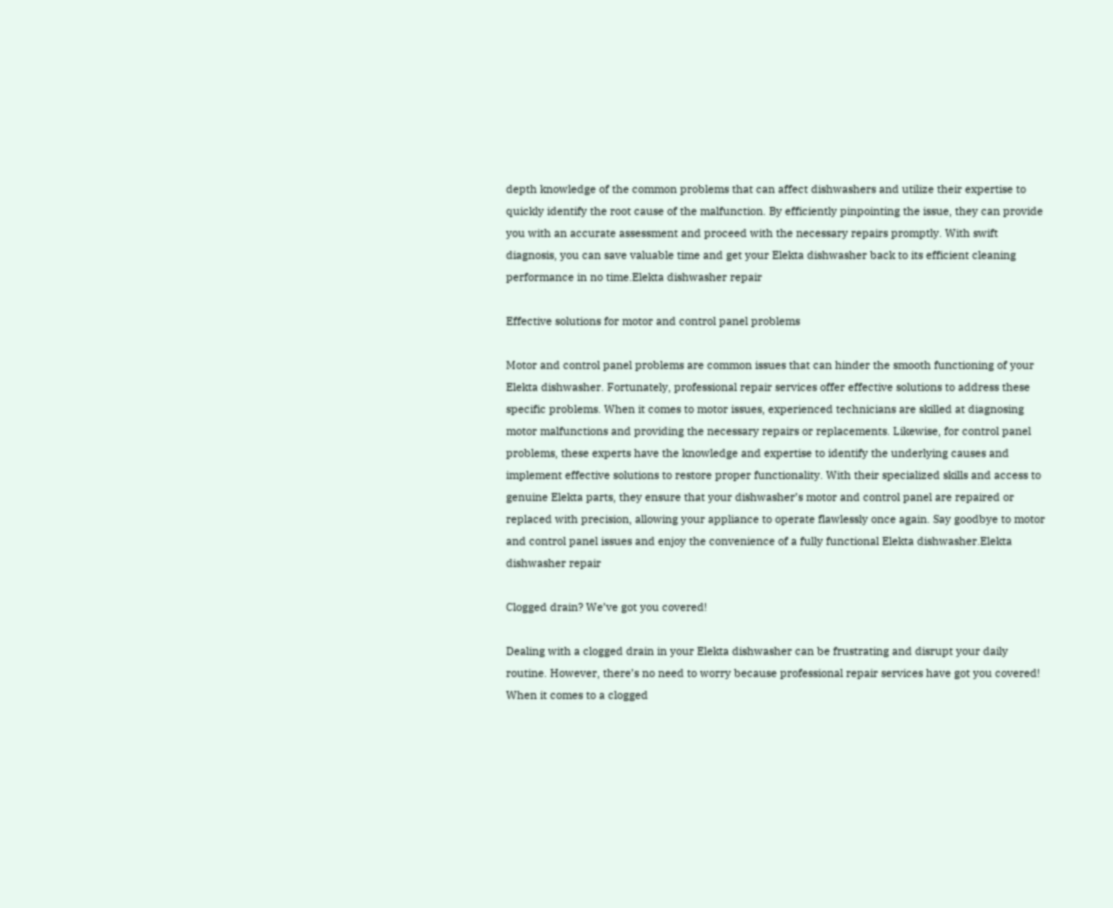depth knowledge of the common problems that can affect dishwashers and utilize their expertise to quickly identify the root cause of the malfunction. By efficiently pinpointing the issue, they can provide you with an accurate assessment and proceed with the necessary repairs promptly. With swift diagnosis, you can save valuable time and get your Elekta dishwasher back to its efficient cleaning performance in no time.Elekta dishwasher repair

Effective solutions for motor and control panel problems

Motor and control panel problems are common issues that can hinder the smooth functioning of your Elekta dishwasher. Fortunately, professional repair services offer effective solutions to address these specific problems. When it comes to motor issues, experienced technicians are skilled at diagnosing motor malfunctions and providing the necessary repairs or replacements. Likewise, for control panel problems, these experts have the knowledge and expertise to identify the underlying causes and implement effective solutions to restore proper functionality. With their specialized skills and access to genuine Elekta parts, they ensure that your dishwasher’s motor and control panel are repaired or replaced with precision, allowing your appliance to operate flawlessly once again. Say goodbye to motor and control panel issues and enjoy the convenience of a fully functional Elekta dishwasher.Elekta dishwasher repair

Clogged drain? We’ve got you covered!

Dealing with a clogged drain in your Elekta dishwasher can be frustrating and disrupt your daily routine. However, there’s no need to worry because professional repair services have got you covered! When it comes to a clogged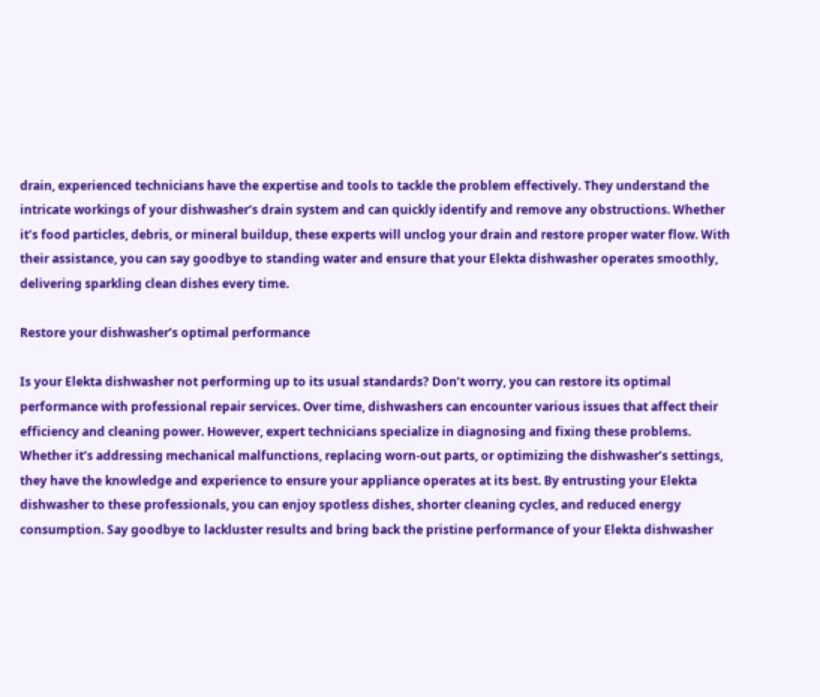drain, experienced technicians have the expertise and tools to tackle the problem effectively. They understand the intricate workings of your dishwasher’s drain system and can quickly identify and remove any obstructions. Whether it’s food particles, debris, or mineral buildup, these experts will unclog your drain and restore proper water flow. With their assistance, you can say goodbye to standing water and ensure that your Elekta dishwasher operates smoothly, delivering sparkling clean dishes every time.

Restore your dishwasher’s optimal performance

Is your Elekta dishwasher not performing up to its usual standards? Don’t worry, you can restore its optimal performance with professional repair services. Over time, dishwashers can encounter various issues that affect their efficiency and cleaning power. However, expert technicians specialize in diagnosing and fixing these problems. Whether it’s addressing mechanical malfunctions, replacing worn-out parts, or optimizing the dishwasher’s settings, they have the knowledge and experience to ensure your appliance operates at its best. By entrusting your Elekta dishwasher to these professionals, you can enjoy spotless dishes, shorter cleaning cycles, and reduced energy consumption. Say goodbye to lackluster results and bring back the pristine performance of your Elekta dishwasher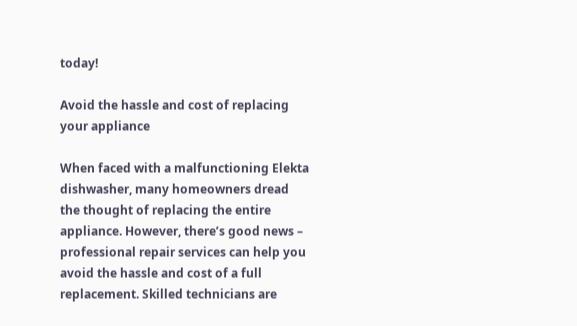today!

Avoid the hassle and cost of replacing your appliance

When faced with a malfunctioning Elekta dishwasher, many homeowners dread the thought of replacing the entire appliance. However, there’s good news – professional repair services can help you avoid the hassle and cost of a full replacement. Skilled technicians are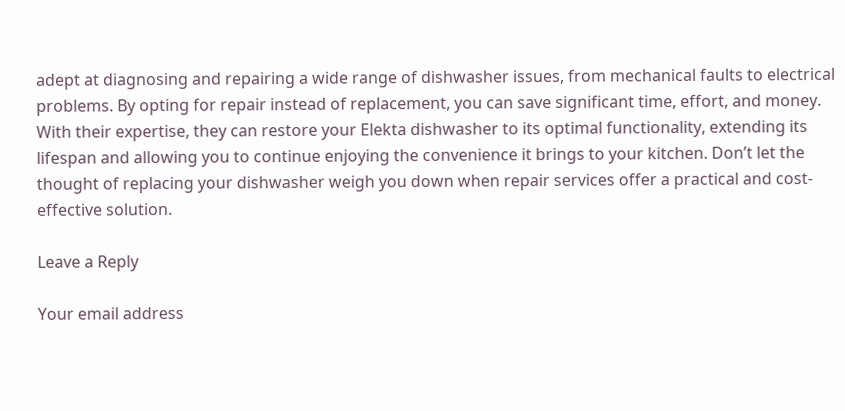adept at diagnosing and repairing a wide range of dishwasher issues, from mechanical faults to electrical problems. By opting for repair instead of replacement, you can save significant time, effort, and money. With their expertise, they can restore your Elekta dishwasher to its optimal functionality, extending its lifespan and allowing you to continue enjoying the convenience it brings to your kitchen. Don’t let the thought of replacing your dishwasher weigh you down when repair services offer a practical and cost-effective solution.

Leave a Reply

Your email address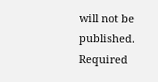will not be published. Required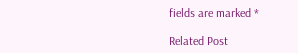fields are marked *

Related Post